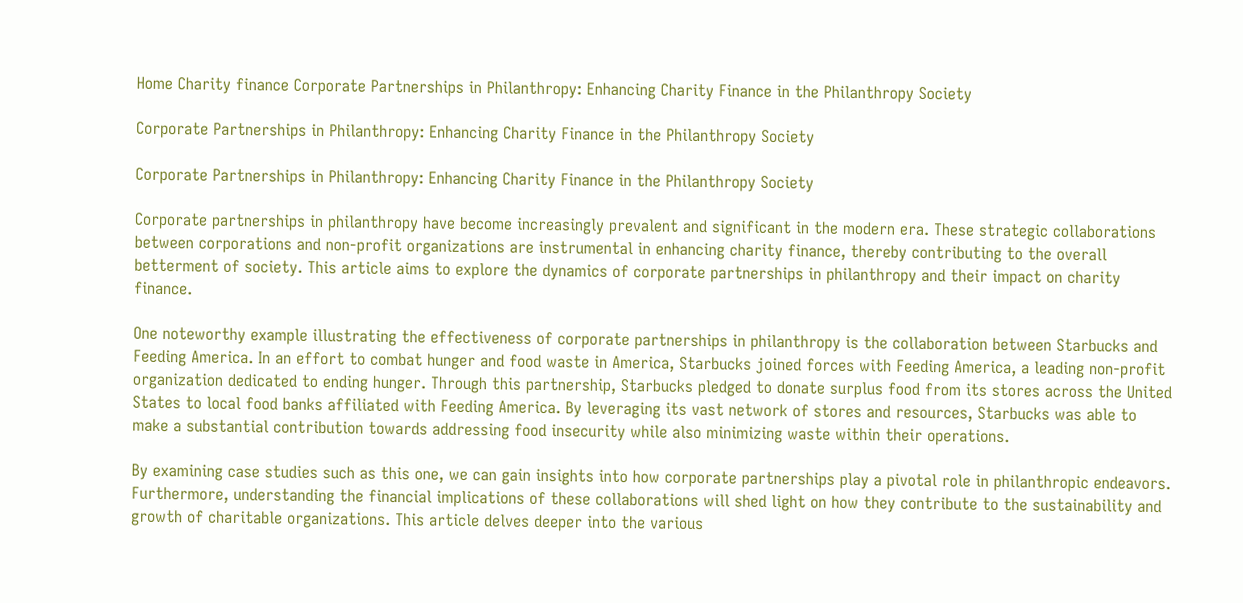Home Charity finance Corporate Partnerships in Philanthropy: Enhancing Charity Finance in the Philanthropy Society

Corporate Partnerships in Philanthropy: Enhancing Charity Finance in the Philanthropy Society

Corporate Partnerships in Philanthropy: Enhancing Charity Finance in the Philanthropy Society

Corporate partnerships in philanthropy have become increasingly prevalent and significant in the modern era. These strategic collaborations between corporations and non-profit organizations are instrumental in enhancing charity finance, thereby contributing to the overall betterment of society. This article aims to explore the dynamics of corporate partnerships in philanthropy and their impact on charity finance.

One noteworthy example illustrating the effectiveness of corporate partnerships in philanthropy is the collaboration between Starbucks and Feeding America. In an effort to combat hunger and food waste in America, Starbucks joined forces with Feeding America, a leading non-profit organization dedicated to ending hunger. Through this partnership, Starbucks pledged to donate surplus food from its stores across the United States to local food banks affiliated with Feeding America. By leveraging its vast network of stores and resources, Starbucks was able to make a substantial contribution towards addressing food insecurity while also minimizing waste within their operations.

By examining case studies such as this one, we can gain insights into how corporate partnerships play a pivotal role in philanthropic endeavors. Furthermore, understanding the financial implications of these collaborations will shed light on how they contribute to the sustainability and growth of charitable organizations. This article delves deeper into the various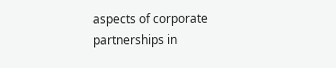aspects of corporate partnerships in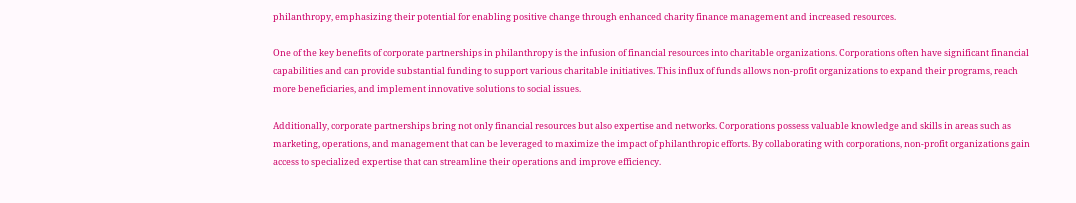philanthropy, emphasizing their potential for enabling positive change through enhanced charity finance management and increased resources.

One of the key benefits of corporate partnerships in philanthropy is the infusion of financial resources into charitable organizations. Corporations often have significant financial capabilities and can provide substantial funding to support various charitable initiatives. This influx of funds allows non-profit organizations to expand their programs, reach more beneficiaries, and implement innovative solutions to social issues.

Additionally, corporate partnerships bring not only financial resources but also expertise and networks. Corporations possess valuable knowledge and skills in areas such as marketing, operations, and management that can be leveraged to maximize the impact of philanthropic efforts. By collaborating with corporations, non-profit organizations gain access to specialized expertise that can streamline their operations and improve efficiency.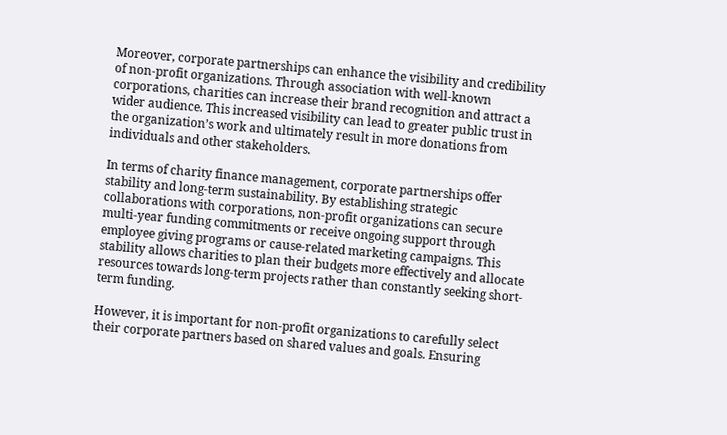Moreover, corporate partnerships can enhance the visibility and credibility of non-profit organizations. Through association with well-known corporations, charities can increase their brand recognition and attract a wider audience. This increased visibility can lead to greater public trust in the organization’s work and ultimately result in more donations from individuals and other stakeholders.

In terms of charity finance management, corporate partnerships offer stability and long-term sustainability. By establishing strategic collaborations with corporations, non-profit organizations can secure multi-year funding commitments or receive ongoing support through employee giving programs or cause-related marketing campaigns. This stability allows charities to plan their budgets more effectively and allocate resources towards long-term projects rather than constantly seeking short-term funding.

However, it is important for non-profit organizations to carefully select their corporate partners based on shared values and goals. Ensuring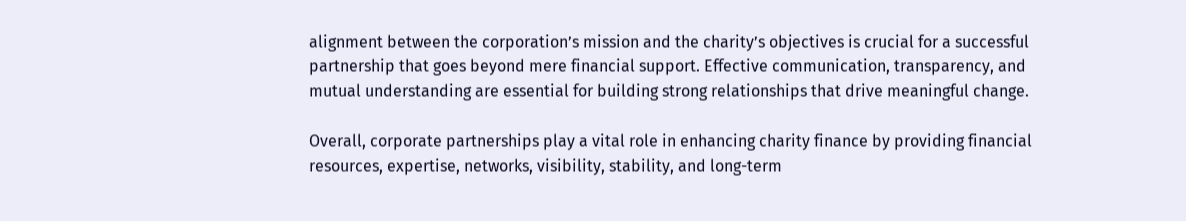alignment between the corporation’s mission and the charity’s objectives is crucial for a successful partnership that goes beyond mere financial support. Effective communication, transparency, and mutual understanding are essential for building strong relationships that drive meaningful change.

Overall, corporate partnerships play a vital role in enhancing charity finance by providing financial resources, expertise, networks, visibility, stability, and long-term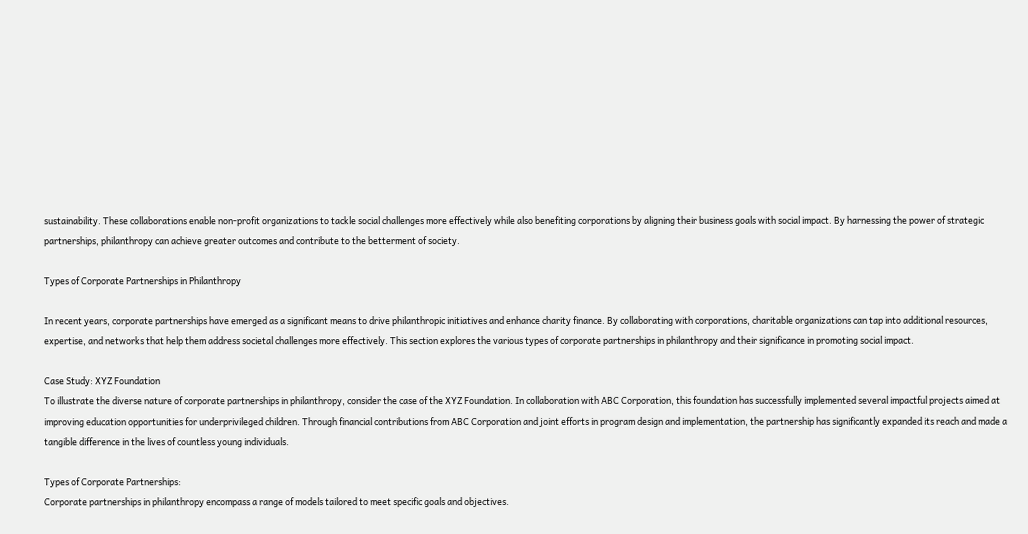sustainability. These collaborations enable non-profit organizations to tackle social challenges more effectively while also benefiting corporations by aligning their business goals with social impact. By harnessing the power of strategic partnerships, philanthropy can achieve greater outcomes and contribute to the betterment of society.

Types of Corporate Partnerships in Philanthropy

In recent years, corporate partnerships have emerged as a significant means to drive philanthropic initiatives and enhance charity finance. By collaborating with corporations, charitable organizations can tap into additional resources, expertise, and networks that help them address societal challenges more effectively. This section explores the various types of corporate partnerships in philanthropy and their significance in promoting social impact.

Case Study: XYZ Foundation
To illustrate the diverse nature of corporate partnerships in philanthropy, consider the case of the XYZ Foundation. In collaboration with ABC Corporation, this foundation has successfully implemented several impactful projects aimed at improving education opportunities for underprivileged children. Through financial contributions from ABC Corporation and joint efforts in program design and implementation, the partnership has significantly expanded its reach and made a tangible difference in the lives of countless young individuals.

Types of Corporate Partnerships:
Corporate partnerships in philanthropy encompass a range of models tailored to meet specific goals and objectives.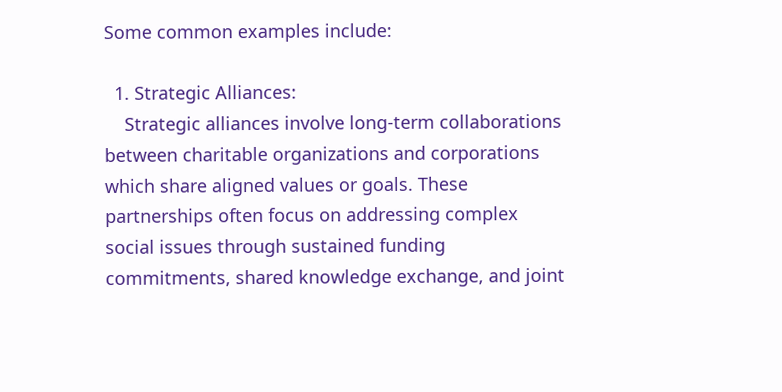Some common examples include:

  1. Strategic Alliances:
    Strategic alliances involve long-term collaborations between charitable organizations and corporations which share aligned values or goals. These partnerships often focus on addressing complex social issues through sustained funding commitments, shared knowledge exchange, and joint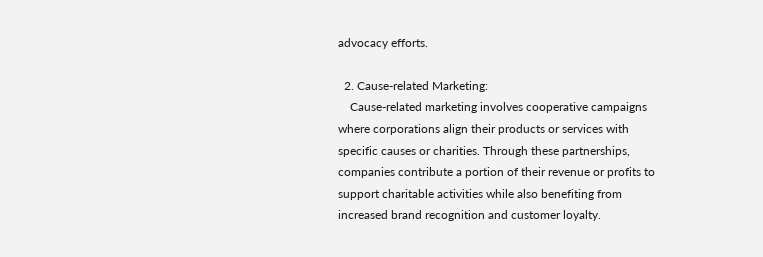advocacy efforts.

  2. Cause-related Marketing:
    Cause-related marketing involves cooperative campaigns where corporations align their products or services with specific causes or charities. Through these partnerships, companies contribute a portion of their revenue or profits to support charitable activities while also benefiting from increased brand recognition and customer loyalty.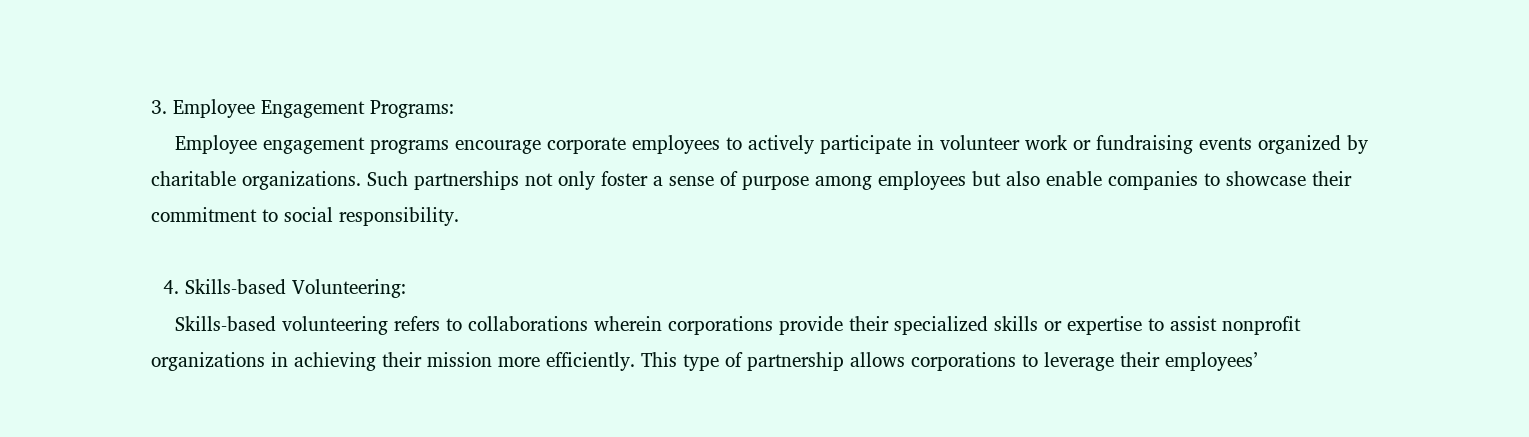3. Employee Engagement Programs:
    Employee engagement programs encourage corporate employees to actively participate in volunteer work or fundraising events organized by charitable organizations. Such partnerships not only foster a sense of purpose among employees but also enable companies to showcase their commitment to social responsibility.

  4. Skills-based Volunteering:
    Skills-based volunteering refers to collaborations wherein corporations provide their specialized skills or expertise to assist nonprofit organizations in achieving their mission more efficiently. This type of partnership allows corporations to leverage their employees’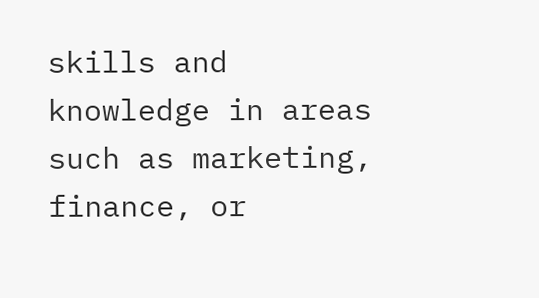skills and knowledge in areas such as marketing, finance, or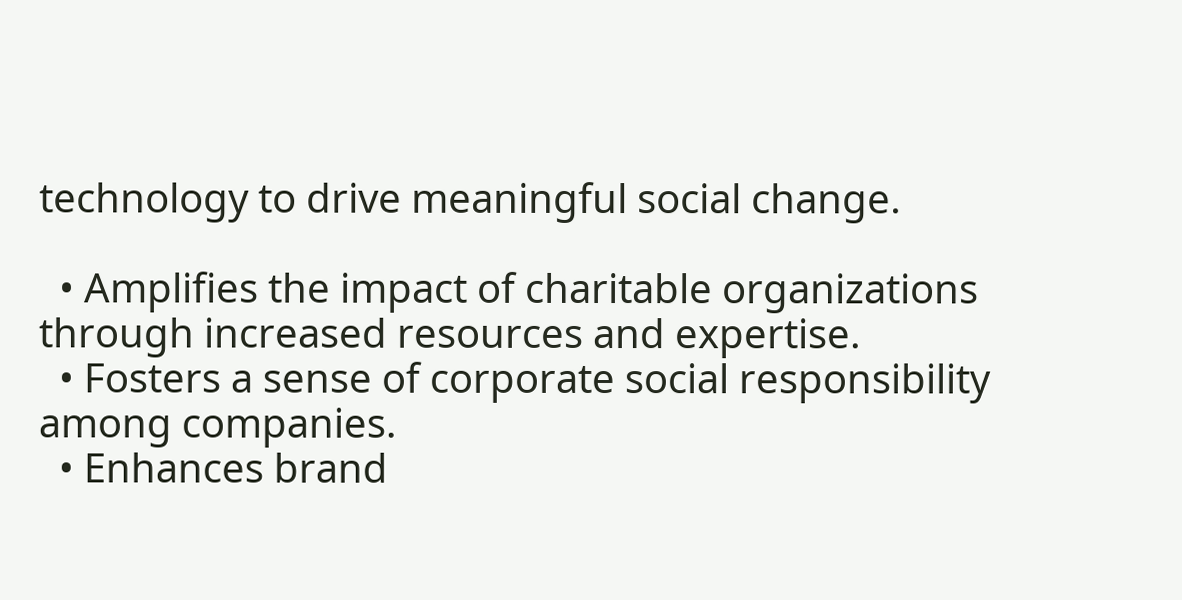technology to drive meaningful social change.

  • Amplifies the impact of charitable organizations through increased resources and expertise.
  • Fosters a sense of corporate social responsibility among companies.
  • Enhances brand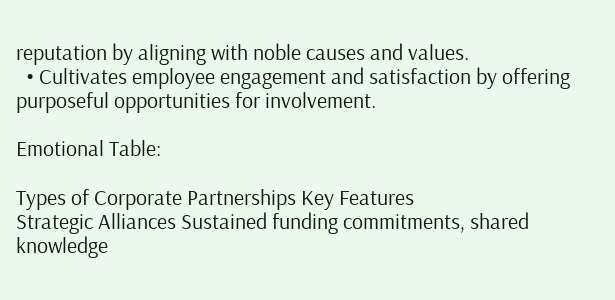reputation by aligning with noble causes and values.
  • Cultivates employee engagement and satisfaction by offering purposeful opportunities for involvement.

Emotional Table:

Types of Corporate Partnerships Key Features
Strategic Alliances Sustained funding commitments, shared knowledge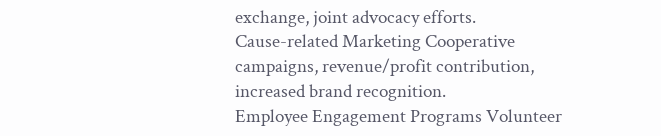exchange, joint advocacy efforts.
Cause-related Marketing Cooperative campaigns, revenue/profit contribution, increased brand recognition.
Employee Engagement Programs Volunteer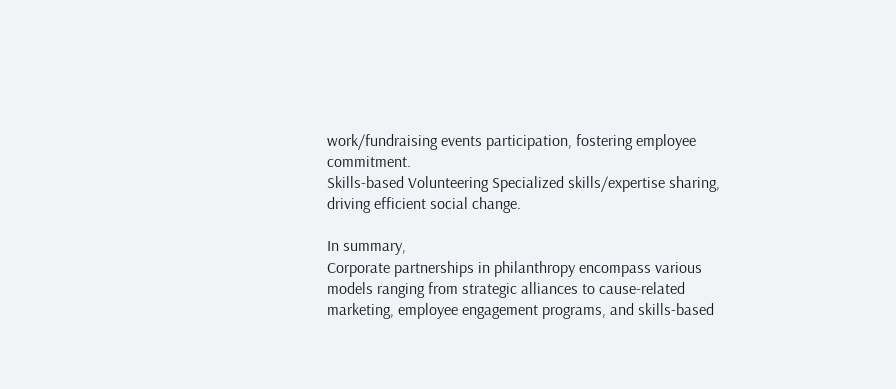work/fundraising events participation, fostering employee commitment.
Skills-based Volunteering Specialized skills/expertise sharing, driving efficient social change.

In summary,
Corporate partnerships in philanthropy encompass various models ranging from strategic alliances to cause-related marketing, employee engagement programs, and skills-based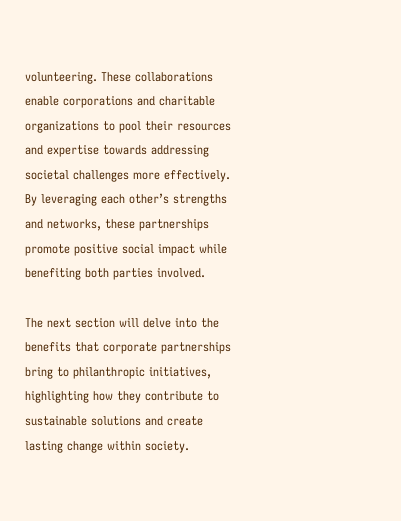volunteering. These collaborations enable corporations and charitable organizations to pool their resources and expertise towards addressing societal challenges more effectively. By leveraging each other’s strengths and networks, these partnerships promote positive social impact while benefiting both parties involved.

The next section will delve into the benefits that corporate partnerships bring to philanthropic initiatives, highlighting how they contribute to sustainable solutions and create lasting change within society.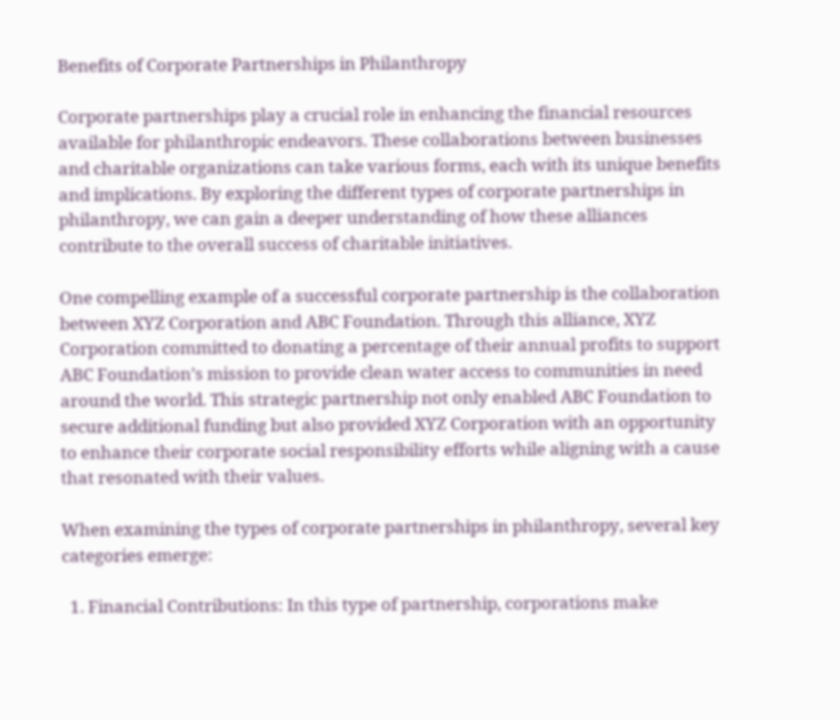Benefits of Corporate Partnerships in Philanthropy

Corporate partnerships play a crucial role in enhancing the financial resources available for philanthropic endeavors. These collaborations between businesses and charitable organizations can take various forms, each with its unique benefits and implications. By exploring the different types of corporate partnerships in philanthropy, we can gain a deeper understanding of how these alliances contribute to the overall success of charitable initiatives.

One compelling example of a successful corporate partnership is the collaboration between XYZ Corporation and ABC Foundation. Through this alliance, XYZ Corporation committed to donating a percentage of their annual profits to support ABC Foundation’s mission to provide clean water access to communities in need around the world. This strategic partnership not only enabled ABC Foundation to secure additional funding but also provided XYZ Corporation with an opportunity to enhance their corporate social responsibility efforts while aligning with a cause that resonated with their values.

When examining the types of corporate partnerships in philanthropy, several key categories emerge:

  1. Financial Contributions: In this type of partnership, corporations make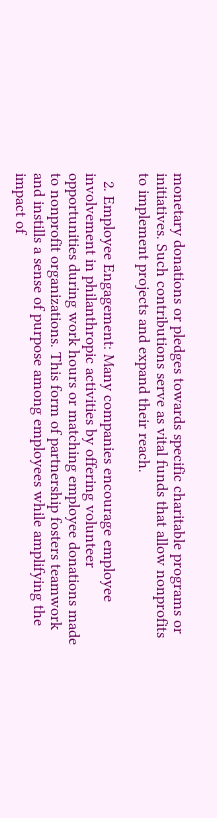monetary donations or pledges towards specific charitable programs or initiatives. Such contributions serve as vital funds that allow nonprofits to implement projects and expand their reach.

  2. Employee Engagement: Many companies encourage employee involvement in philanthropic activities by offering volunteer opportunities during work hours or matching employee donations made to nonprofit organizations. This form of partnership fosters teamwork and instills a sense of purpose among employees while amplifying the impact of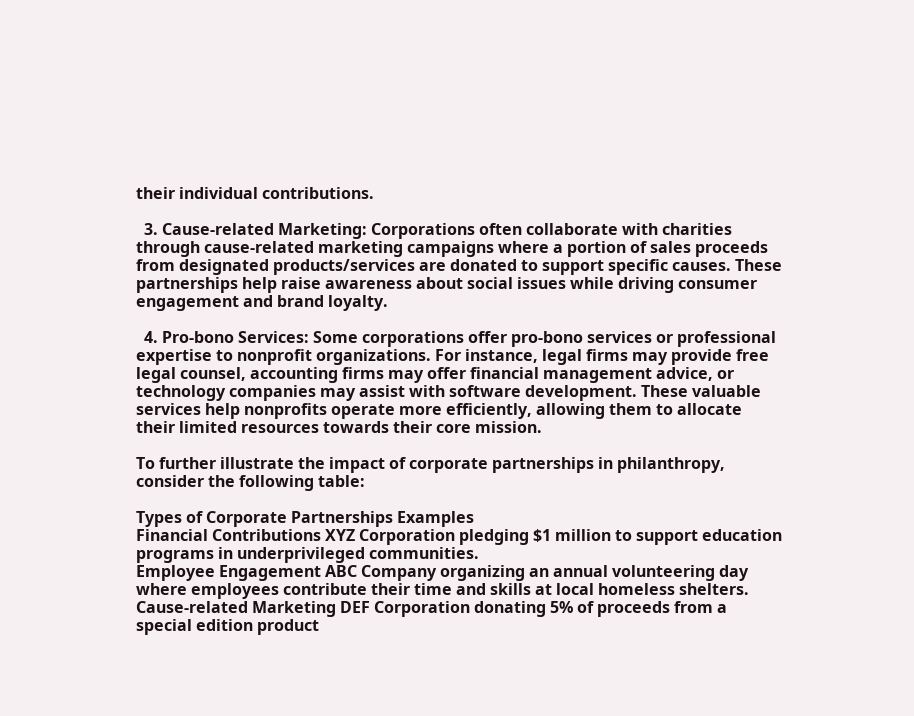their individual contributions.

  3. Cause-related Marketing: Corporations often collaborate with charities through cause-related marketing campaigns where a portion of sales proceeds from designated products/services are donated to support specific causes. These partnerships help raise awareness about social issues while driving consumer engagement and brand loyalty.

  4. Pro-bono Services: Some corporations offer pro-bono services or professional expertise to nonprofit organizations. For instance, legal firms may provide free legal counsel, accounting firms may offer financial management advice, or technology companies may assist with software development. These valuable services help nonprofits operate more efficiently, allowing them to allocate their limited resources towards their core mission.

To further illustrate the impact of corporate partnerships in philanthropy, consider the following table:

Types of Corporate Partnerships Examples
Financial Contributions XYZ Corporation pledging $1 million to support education programs in underprivileged communities.
Employee Engagement ABC Company organizing an annual volunteering day where employees contribute their time and skills at local homeless shelters.
Cause-related Marketing DEF Corporation donating 5% of proceeds from a special edition product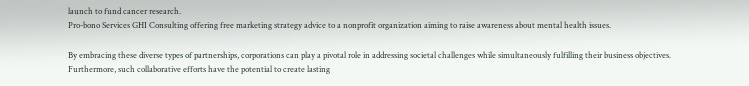launch to fund cancer research.
Pro-bono Services GHI Consulting offering free marketing strategy advice to a nonprofit organization aiming to raise awareness about mental health issues.

By embracing these diverse types of partnerships, corporations can play a pivotal role in addressing societal challenges while simultaneously fulfilling their business objectives. Furthermore, such collaborative efforts have the potential to create lasting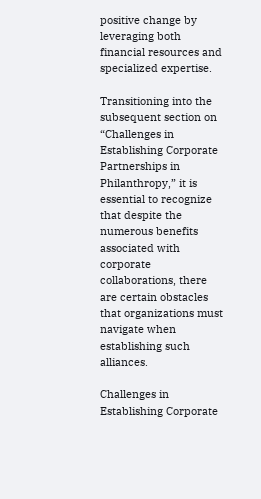positive change by leveraging both financial resources and specialized expertise.

Transitioning into the subsequent section on “Challenges in Establishing Corporate Partnerships in Philanthropy,” it is essential to recognize that despite the numerous benefits associated with corporate collaborations, there are certain obstacles that organizations must navigate when establishing such alliances.

Challenges in Establishing Corporate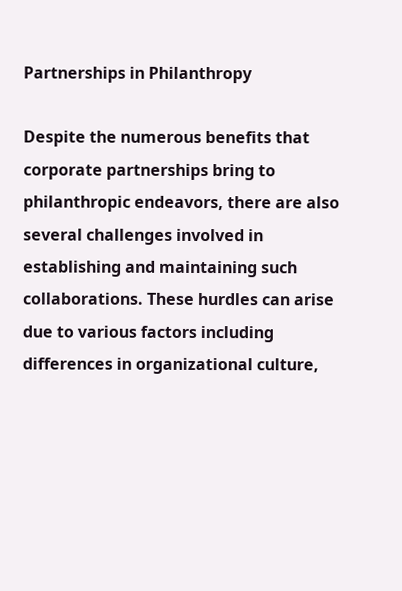Partnerships in Philanthropy

Despite the numerous benefits that corporate partnerships bring to philanthropic endeavors, there are also several challenges involved in establishing and maintaining such collaborations. These hurdles can arise due to various factors including differences in organizational culture,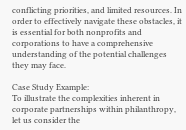conflicting priorities, and limited resources. In order to effectively navigate these obstacles, it is essential for both nonprofits and corporations to have a comprehensive understanding of the potential challenges they may face.

Case Study Example:
To illustrate the complexities inherent in corporate partnerships within philanthropy, let us consider the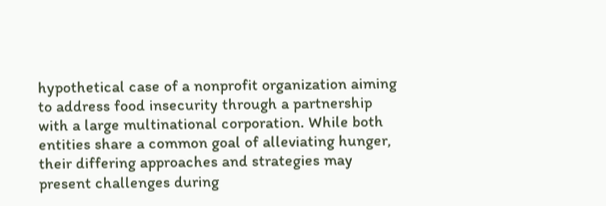hypothetical case of a nonprofit organization aiming to address food insecurity through a partnership with a large multinational corporation. While both entities share a common goal of alleviating hunger, their differing approaches and strategies may present challenges during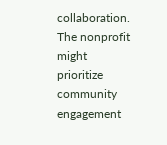collaboration. The nonprofit might prioritize community engagement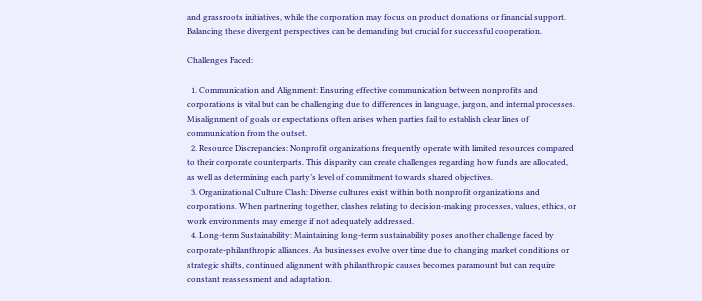and grassroots initiatives, while the corporation may focus on product donations or financial support. Balancing these divergent perspectives can be demanding but crucial for successful cooperation.

Challenges Faced:

  1. Communication and Alignment: Ensuring effective communication between nonprofits and corporations is vital but can be challenging due to differences in language, jargon, and internal processes. Misalignment of goals or expectations often arises when parties fail to establish clear lines of communication from the outset.
  2. Resource Discrepancies: Nonprofit organizations frequently operate with limited resources compared to their corporate counterparts. This disparity can create challenges regarding how funds are allocated, as well as determining each party’s level of commitment towards shared objectives.
  3. Organizational Culture Clash: Diverse cultures exist within both nonprofit organizations and corporations. When partnering together, clashes relating to decision-making processes, values, ethics, or work environments may emerge if not adequately addressed.
  4. Long-term Sustainability: Maintaining long-term sustainability poses another challenge faced by corporate-philanthropic alliances. As businesses evolve over time due to changing market conditions or strategic shifts, continued alignment with philanthropic causes becomes paramount but can require constant reassessment and adaptation.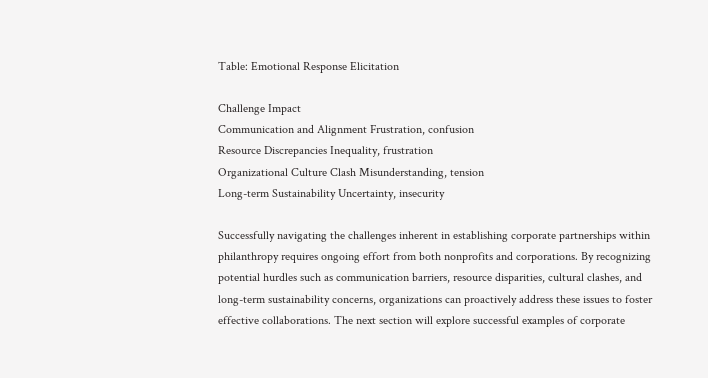Table: Emotional Response Elicitation

Challenge Impact
Communication and Alignment Frustration, confusion
Resource Discrepancies Inequality, frustration
Organizational Culture Clash Misunderstanding, tension
Long-term Sustainability Uncertainty, insecurity

Successfully navigating the challenges inherent in establishing corporate partnerships within philanthropy requires ongoing effort from both nonprofits and corporations. By recognizing potential hurdles such as communication barriers, resource disparities, cultural clashes, and long-term sustainability concerns, organizations can proactively address these issues to foster effective collaborations. The next section will explore successful examples of corporate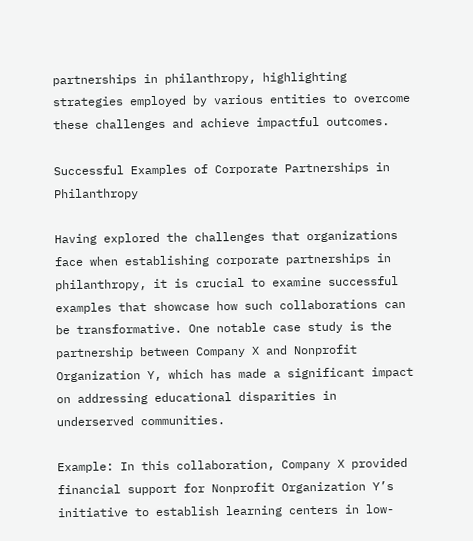partnerships in philanthropy, highlighting strategies employed by various entities to overcome these challenges and achieve impactful outcomes.

Successful Examples of Corporate Partnerships in Philanthropy

Having explored the challenges that organizations face when establishing corporate partnerships in philanthropy, it is crucial to examine successful examples that showcase how such collaborations can be transformative. One notable case study is the partnership between Company X and Nonprofit Organization Y, which has made a significant impact on addressing educational disparities in underserved communities.

Example: In this collaboration, Company X provided financial support for Nonprofit Organization Y’s initiative to establish learning centers in low-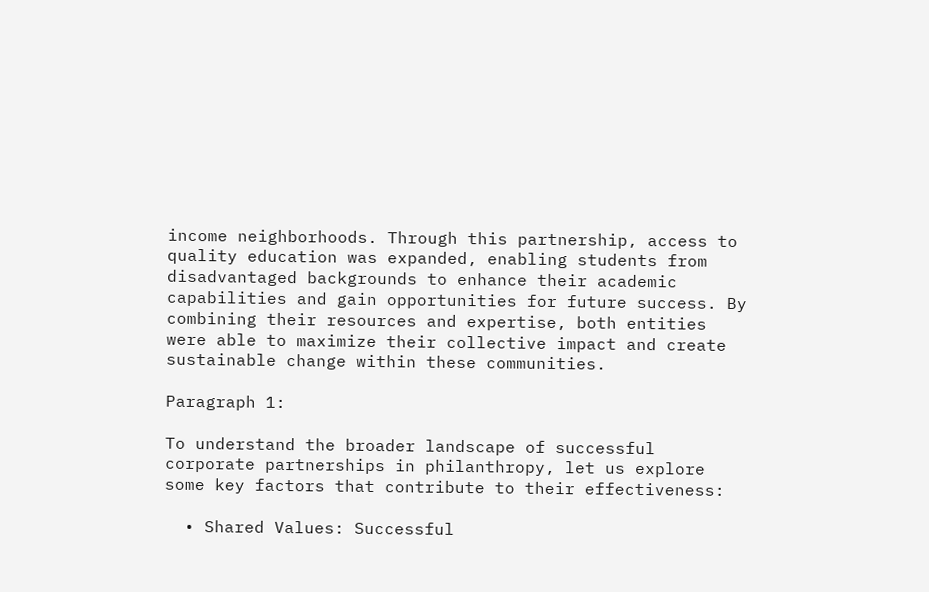income neighborhoods. Through this partnership, access to quality education was expanded, enabling students from disadvantaged backgrounds to enhance their academic capabilities and gain opportunities for future success. By combining their resources and expertise, both entities were able to maximize their collective impact and create sustainable change within these communities.

Paragraph 1:

To understand the broader landscape of successful corporate partnerships in philanthropy, let us explore some key factors that contribute to their effectiveness:

  • Shared Values: Successful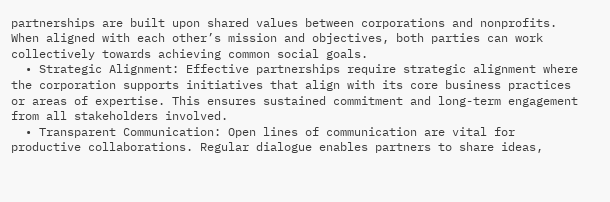partnerships are built upon shared values between corporations and nonprofits. When aligned with each other’s mission and objectives, both parties can work collectively towards achieving common social goals.
  • Strategic Alignment: Effective partnerships require strategic alignment where the corporation supports initiatives that align with its core business practices or areas of expertise. This ensures sustained commitment and long-term engagement from all stakeholders involved.
  • Transparent Communication: Open lines of communication are vital for productive collaborations. Regular dialogue enables partners to share ideas,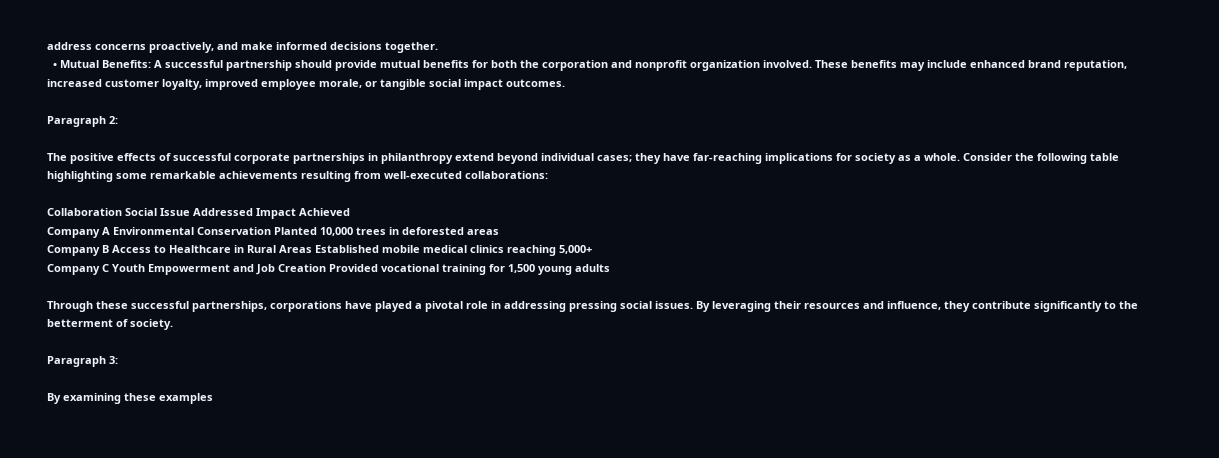address concerns proactively, and make informed decisions together.
  • Mutual Benefits: A successful partnership should provide mutual benefits for both the corporation and nonprofit organization involved. These benefits may include enhanced brand reputation, increased customer loyalty, improved employee morale, or tangible social impact outcomes.

Paragraph 2:

The positive effects of successful corporate partnerships in philanthropy extend beyond individual cases; they have far-reaching implications for society as a whole. Consider the following table highlighting some remarkable achievements resulting from well-executed collaborations:

Collaboration Social Issue Addressed Impact Achieved
Company A Environmental Conservation Planted 10,000 trees in deforested areas
Company B Access to Healthcare in Rural Areas Established mobile medical clinics reaching 5,000+
Company C Youth Empowerment and Job Creation Provided vocational training for 1,500 young adults

Through these successful partnerships, corporations have played a pivotal role in addressing pressing social issues. By leveraging their resources and influence, they contribute significantly to the betterment of society.

Paragraph 3:

By examining these examples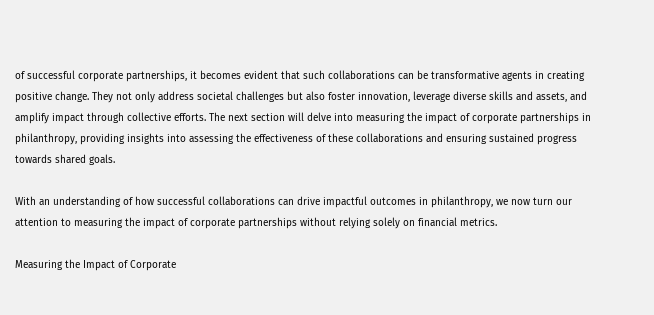of successful corporate partnerships, it becomes evident that such collaborations can be transformative agents in creating positive change. They not only address societal challenges but also foster innovation, leverage diverse skills and assets, and amplify impact through collective efforts. The next section will delve into measuring the impact of corporate partnerships in philanthropy, providing insights into assessing the effectiveness of these collaborations and ensuring sustained progress towards shared goals.

With an understanding of how successful collaborations can drive impactful outcomes in philanthropy, we now turn our attention to measuring the impact of corporate partnerships without relying solely on financial metrics.

Measuring the Impact of Corporate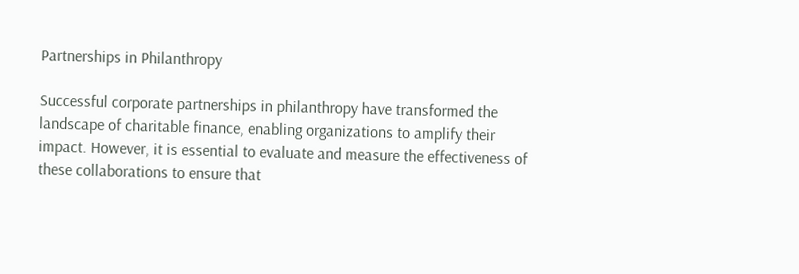Partnerships in Philanthropy

Successful corporate partnerships in philanthropy have transformed the landscape of charitable finance, enabling organizations to amplify their impact. However, it is essential to evaluate and measure the effectiveness of these collaborations to ensure that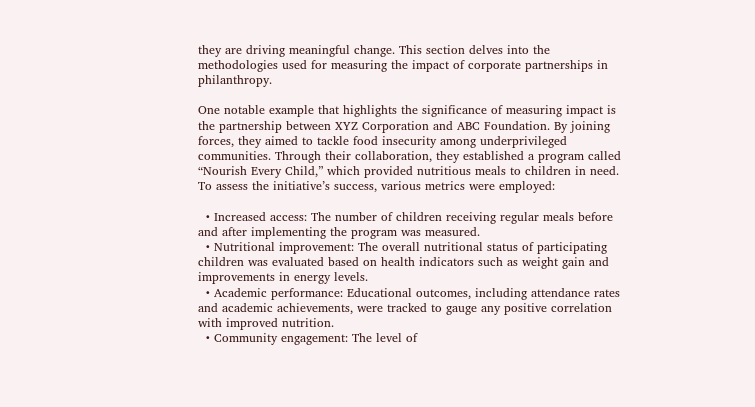they are driving meaningful change. This section delves into the methodologies used for measuring the impact of corporate partnerships in philanthropy.

One notable example that highlights the significance of measuring impact is the partnership between XYZ Corporation and ABC Foundation. By joining forces, they aimed to tackle food insecurity among underprivileged communities. Through their collaboration, they established a program called “Nourish Every Child,” which provided nutritious meals to children in need. To assess the initiative’s success, various metrics were employed:

  • Increased access: The number of children receiving regular meals before and after implementing the program was measured.
  • Nutritional improvement: The overall nutritional status of participating children was evaluated based on health indicators such as weight gain and improvements in energy levels.
  • Academic performance: Educational outcomes, including attendance rates and academic achievements, were tracked to gauge any positive correlation with improved nutrition.
  • Community engagement: The level of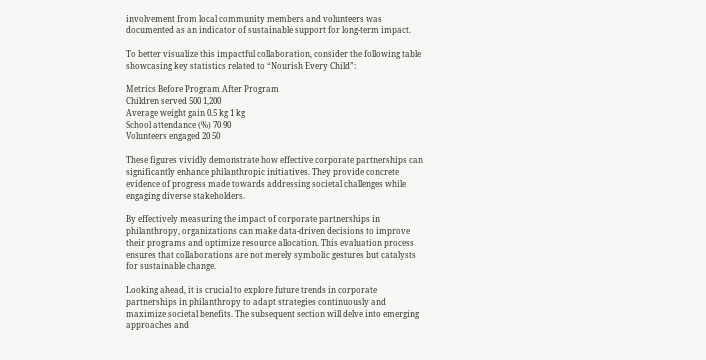involvement from local community members and volunteers was documented as an indicator of sustainable support for long-term impact.

To better visualize this impactful collaboration, consider the following table showcasing key statistics related to “Nourish Every Child”:

Metrics Before Program After Program
Children served 500 1,200
Average weight gain 0.5 kg 1 kg
School attendance (%) 70 90
Volunteers engaged 20 50

These figures vividly demonstrate how effective corporate partnerships can significantly enhance philanthropic initiatives. They provide concrete evidence of progress made towards addressing societal challenges while engaging diverse stakeholders.

By effectively measuring the impact of corporate partnerships in philanthropy, organizations can make data-driven decisions to improve their programs and optimize resource allocation. This evaluation process ensures that collaborations are not merely symbolic gestures but catalysts for sustainable change.

Looking ahead, it is crucial to explore future trends in corporate partnerships in philanthropy to adapt strategies continuously and maximize societal benefits. The subsequent section will delve into emerging approaches and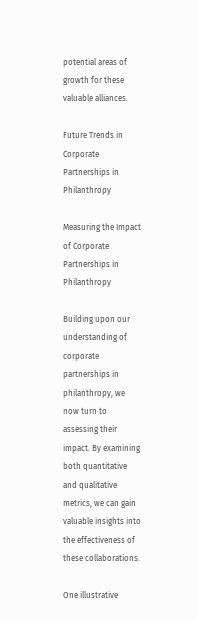potential areas of growth for these valuable alliances.

Future Trends in Corporate Partnerships in Philanthropy

Measuring the Impact of Corporate Partnerships in Philanthropy

Building upon our understanding of corporate partnerships in philanthropy, we now turn to assessing their impact. By examining both quantitative and qualitative metrics, we can gain valuable insights into the effectiveness of these collaborations.

One illustrative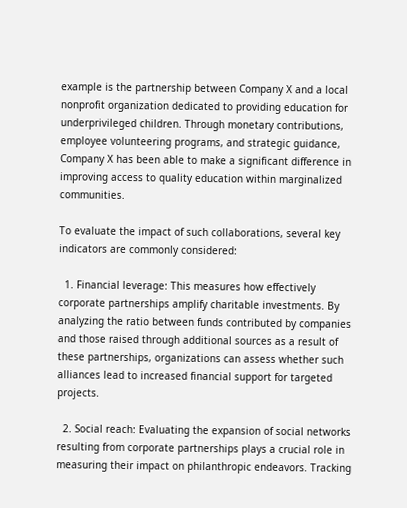example is the partnership between Company X and a local nonprofit organization dedicated to providing education for underprivileged children. Through monetary contributions, employee volunteering programs, and strategic guidance, Company X has been able to make a significant difference in improving access to quality education within marginalized communities.

To evaluate the impact of such collaborations, several key indicators are commonly considered:

  1. Financial leverage: This measures how effectively corporate partnerships amplify charitable investments. By analyzing the ratio between funds contributed by companies and those raised through additional sources as a result of these partnerships, organizations can assess whether such alliances lead to increased financial support for targeted projects.

  2. Social reach: Evaluating the expansion of social networks resulting from corporate partnerships plays a crucial role in measuring their impact on philanthropic endeavors. Tracking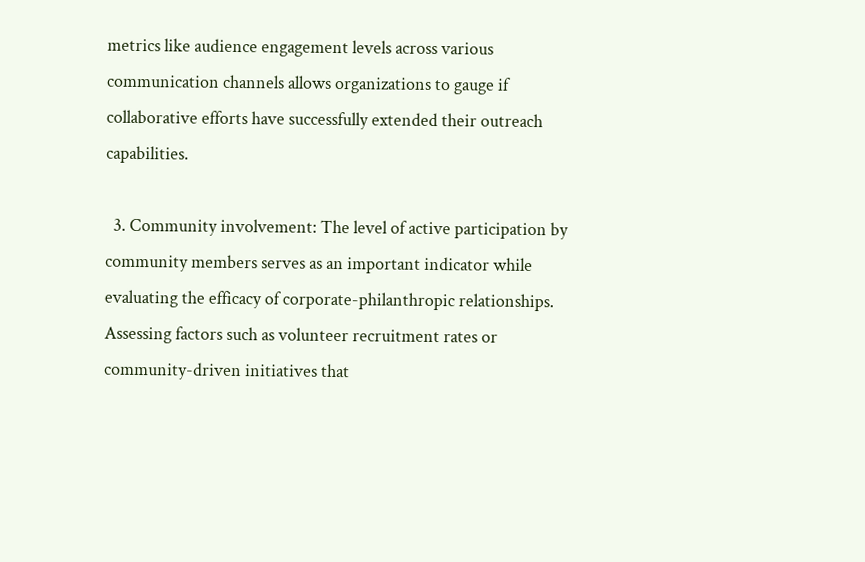metrics like audience engagement levels across various communication channels allows organizations to gauge if collaborative efforts have successfully extended their outreach capabilities.

  3. Community involvement: The level of active participation by community members serves as an important indicator while evaluating the efficacy of corporate-philanthropic relationships. Assessing factors such as volunteer recruitment rates or community-driven initiatives that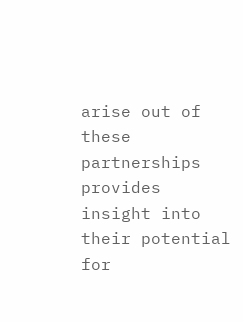arise out of these partnerships provides insight into their potential for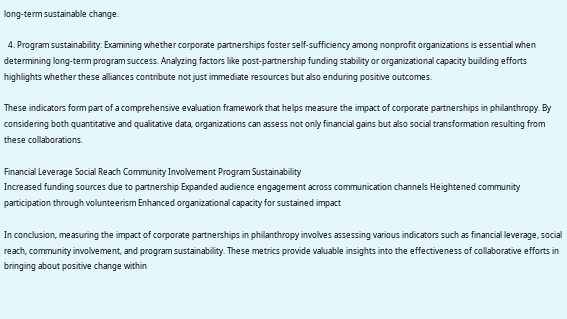long-term sustainable change.

  4. Program sustainability: Examining whether corporate partnerships foster self-sufficiency among nonprofit organizations is essential when determining long-term program success. Analyzing factors like post-partnership funding stability or organizational capacity building efforts highlights whether these alliances contribute not just immediate resources but also enduring positive outcomes.

These indicators form part of a comprehensive evaluation framework that helps measure the impact of corporate partnerships in philanthropy. By considering both quantitative and qualitative data, organizations can assess not only financial gains but also social transformation resulting from these collaborations.

Financial Leverage Social Reach Community Involvement Program Sustainability
Increased funding sources due to partnership Expanded audience engagement across communication channels Heightened community participation through volunteerism Enhanced organizational capacity for sustained impact

In conclusion, measuring the impact of corporate partnerships in philanthropy involves assessing various indicators such as financial leverage, social reach, community involvement, and program sustainability. These metrics provide valuable insights into the effectiveness of collaborative efforts in bringing about positive change within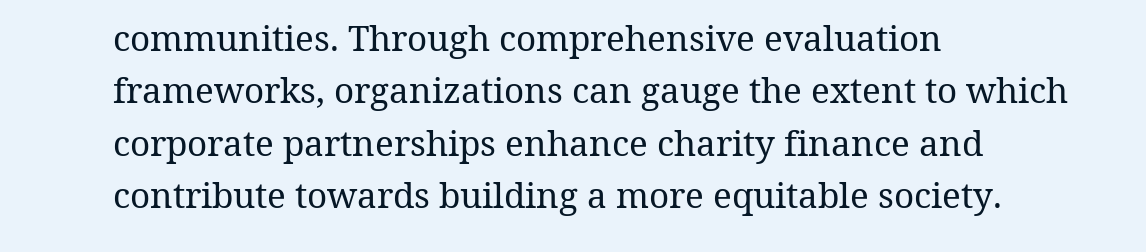communities. Through comprehensive evaluation frameworks, organizations can gauge the extent to which corporate partnerships enhance charity finance and contribute towards building a more equitable society.